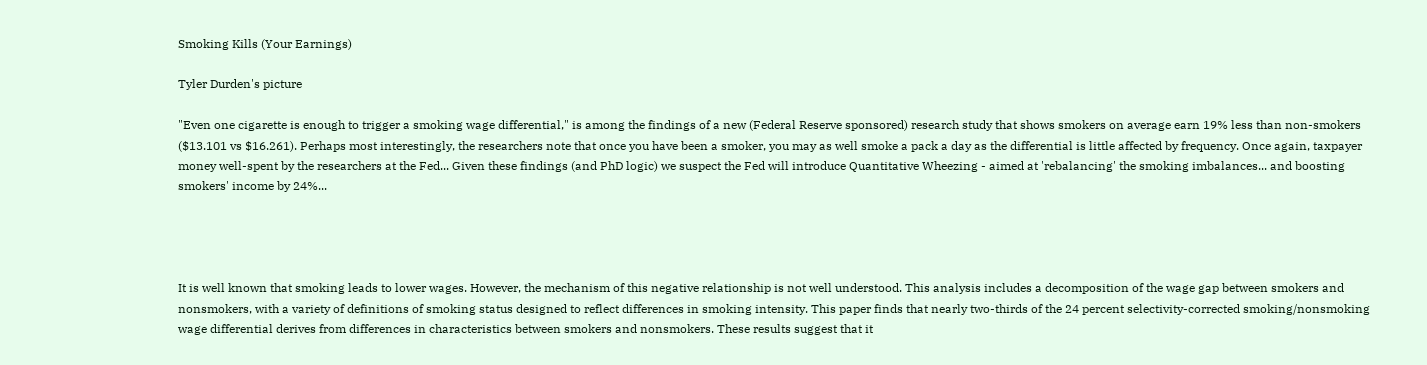Smoking Kills (Your Earnings)

Tyler Durden's picture

"Even one cigarette is enough to trigger a smoking wage differential," is among the findings of a new (Federal Reserve sponsored) research study that shows smokers on average earn 19% less than non-smokers ($13.101 vs $16.261). Perhaps most interestingly, the researchers note that once you have been a smoker, you may as well smoke a pack a day as the differential is little affected by frequency. Once again, taxpayer money well-spent by the researchers at the Fed... Given these findings (and PhD logic) we suspect the Fed will introduce Quantitative Wheezing - aimed at 'rebalancing' the smoking imbalances... and boosting smokers' income by 24%...




It is well known that smoking leads to lower wages. However, the mechanism of this negative relationship is not well understood. This analysis includes a decomposition of the wage gap between smokers and nonsmokers, with a variety of definitions of smoking status designed to reflect differences in smoking intensity. This paper finds that nearly two-thirds of the 24 percent selectivity-corrected smoking/nonsmoking wage differential derives from differences in characteristics between smokers and nonsmokers. These results suggest that it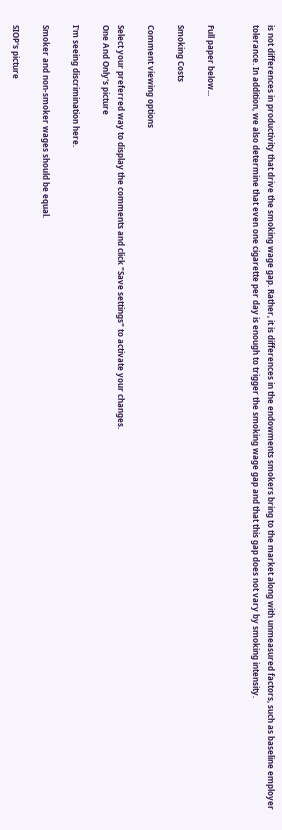is not differences in productivity that drive the smoking wage gap. Rather, it is differences in the endowments smokers bring to the market along with unmeasured factors, such as baseline employer tolerance. In addition, we also determine that even one cigarette per day is enough to trigger the smoking wage gap and that this gap does not vary by smoking intensity.


Full paper below...

Smoking Costs

Comment viewing options

Select your preferred way to display the comments and click "Save settings" to activate your changes.
One And Only's picture

I'm seeing discrimination here.

Smoker and non-smoker wages should be equal.

SIOP's picture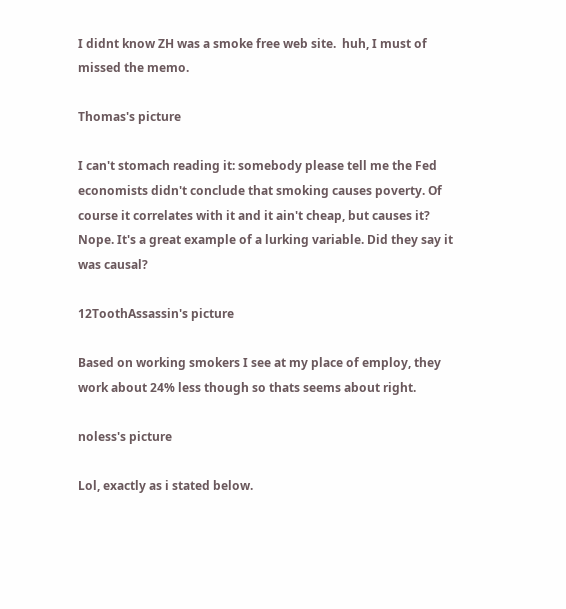I didnt know ZH was a smoke free web site.  huh, I must of missed the memo.

Thomas's picture

I can't stomach reading it: somebody please tell me the Fed economists didn't conclude that smoking causes poverty. Of course it correlates with it and it ain't cheap, but causes it? Nope. It's a great example of a lurking variable. Did they say it was causal?

12ToothAssassin's picture

Based on working smokers I see at my place of employ, they work about 24% less though so thats seems about right.

noless's picture

Lol, exactly as i stated below.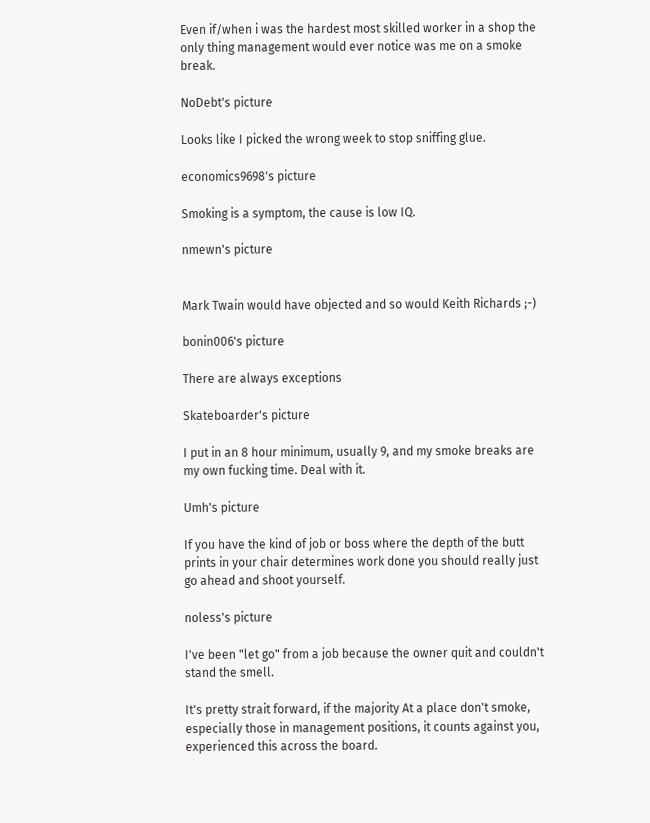Even if/when i was the hardest most skilled worker in a shop the only thing management would ever notice was me on a smoke break.

NoDebt's picture

Looks like I picked the wrong week to stop sniffing glue.

economics9698's picture

Smoking is a symptom, the cause is low IQ.

nmewn's picture


Mark Twain would have objected and so would Keith Richards ;-)

bonin006's picture

There are always exceptions

Skateboarder's picture

I put in an 8 hour minimum, usually 9, and my smoke breaks are my own fucking time. Deal with it.

Umh's picture

If you have the kind of job or boss where the depth of the butt prints in your chair determines work done you should really just go ahead and shoot yourself.

noless's picture

I've been "let go" from a job because the owner quit and couldn't stand the smell.

It's pretty strait forward, if the majority At a place don't smoke, especially those in management positions, it counts against you, experienced this across the board.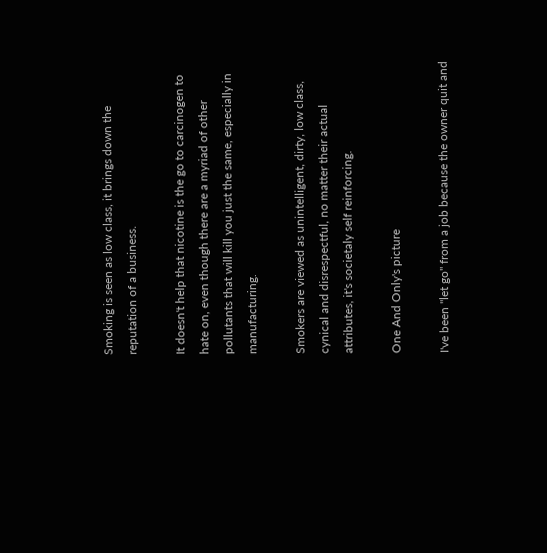Smoking is seen as low class, it brings down the reputation of a business.

It doesn't help that nicotine is the go to carcinogen to hate on, even though there are a myriad of other pollutants that will kill you just the same, especially in manufacturing.

Smokers are viewed as unintelligent, dirty, low class, cynical and disrespectful, no matter their actual attributes, it's societaly self reinforcing.

One And Only's picture

I've been "let go" from a job because the owner quit and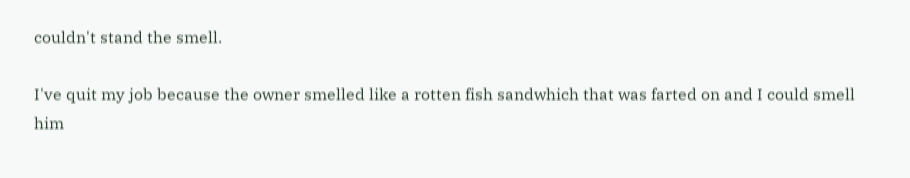couldn't stand the smell.

I've quit my job because the owner smelled like a rotten fish sandwhich that was farted on and I could smell him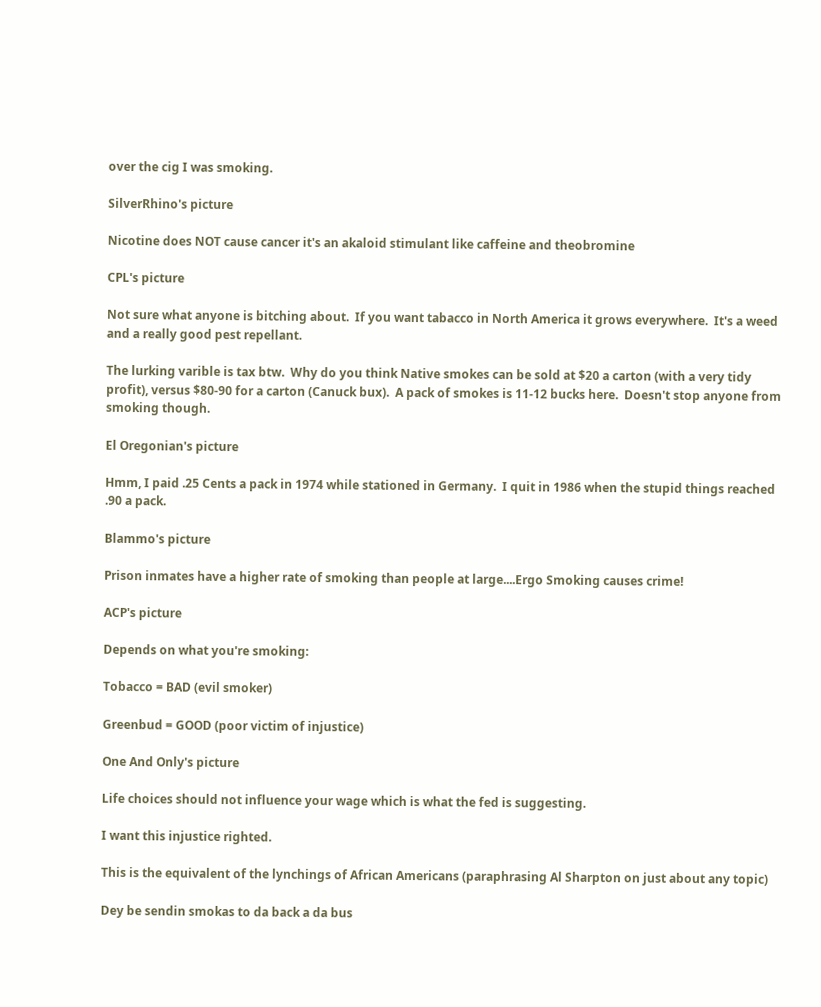over the cig I was smoking.

SilverRhino's picture

Nicotine does NOT cause cancer it's an akaloid stimulant like caffeine and theobromine

CPL's picture

Not sure what anyone is bitching about.  If you want tabacco in North America it grows everywhere.  It's a weed and a really good pest repellant.

The lurking varible is tax btw.  Why do you think Native smokes can be sold at $20 a carton (with a very tidy profit), versus $80-90 for a carton (Canuck bux).  A pack of smokes is 11-12 bucks here.  Doesn't stop anyone from smoking though.

El Oregonian's picture

Hmm, I paid .25 Cents a pack in 1974 while stationed in Germany.  I quit in 1986 when the stupid things reached .90 a pack.

Blammo's picture

Prison inmates have a higher rate of smoking than people at large....Ergo Smoking causes crime!

ACP's picture

Depends on what you're smoking:

Tobacco = BAD (evil smoker)

Greenbud = GOOD (poor victim of injustice)

One And Only's picture

Life choices should not influence your wage which is what the fed is suggesting.

I want this injustice righted.

This is the equivalent of the lynchings of African Americans (paraphrasing Al Sharpton on just about any topic)

Dey be sendin smokas to da back a da bus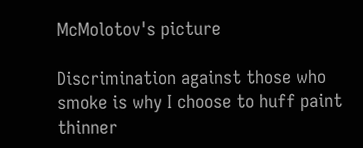McMolotov's picture

Discrimination against those who smoke is why I choose to huff paint thinner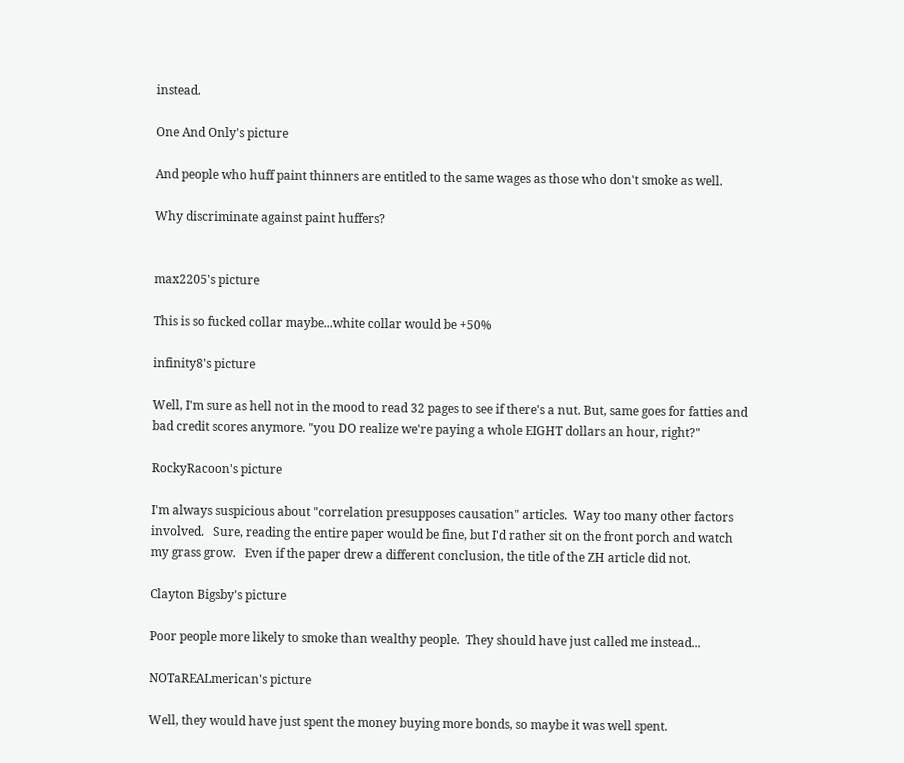instead.

One And Only's picture

And people who huff paint thinners are entitled to the same wages as those who don't smoke as well.

Why discriminate against paint huffers?


max2205's picture

This is so fucked collar maybe...white collar would be +50%

infinity8's picture

Well, I'm sure as hell not in the mood to read 32 pages to see if there's a nut. But, same goes for fatties and bad credit scores anymore. "you DO realize we're paying a whole EIGHT dollars an hour, right?"

RockyRacoon's picture

I'm always suspicious about "correlation presupposes causation" articles.  Way too many other factors involved.   Sure, reading the entire paper would be fine, but I'd rather sit on the front porch and watch my grass grow.   Even if the paper drew a different conclusion, the title of the ZH article did not.

Clayton Bigsby's picture

Poor people more likely to smoke than wealthy people.  They should have just called me instead...

NOTaREALmerican's picture

Well, they would have just spent the money buying more bonds, so maybe it was well spent.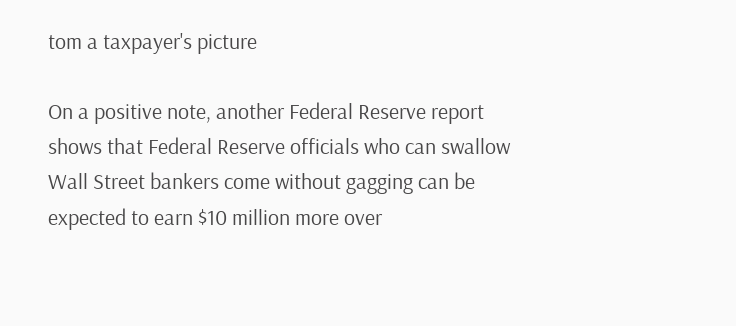tom a taxpayer's picture

On a positive note, another Federal Reserve report shows that Federal Reserve officials who can swallow Wall Street bankers come without gagging can be expected to earn $10 million more over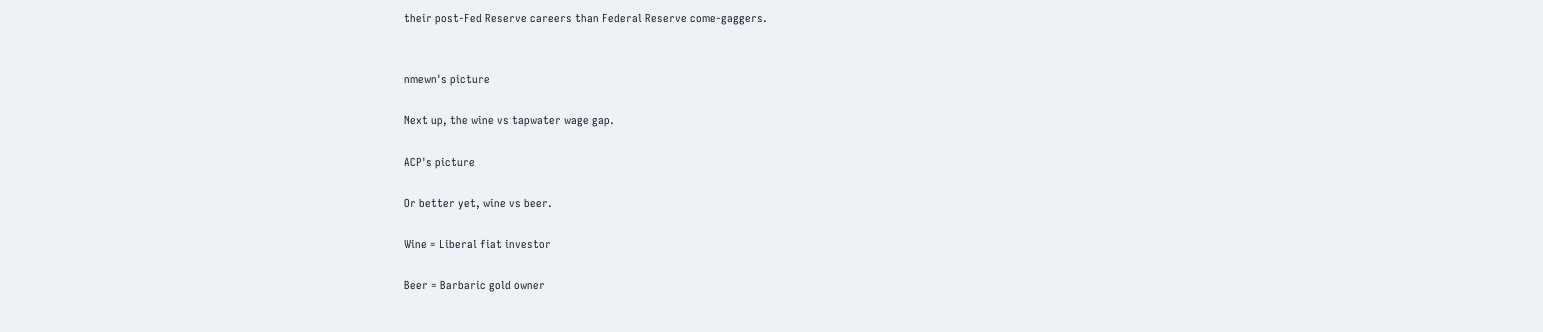their post-Fed Reserve careers than Federal Reserve come-gaggers.


nmewn's picture

Next up, the wine vs tapwater wage gap.

ACP's picture

Or better yet, wine vs beer.

Wine = Liberal fiat investor

Beer = Barbaric gold owner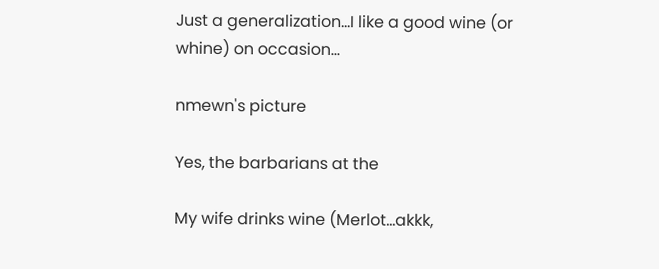Just a generalization...I like a good wine (or whine) on occasion...

nmewn's picture

Yes, the barbarians at the

My wife drinks wine (Merlot...akkk,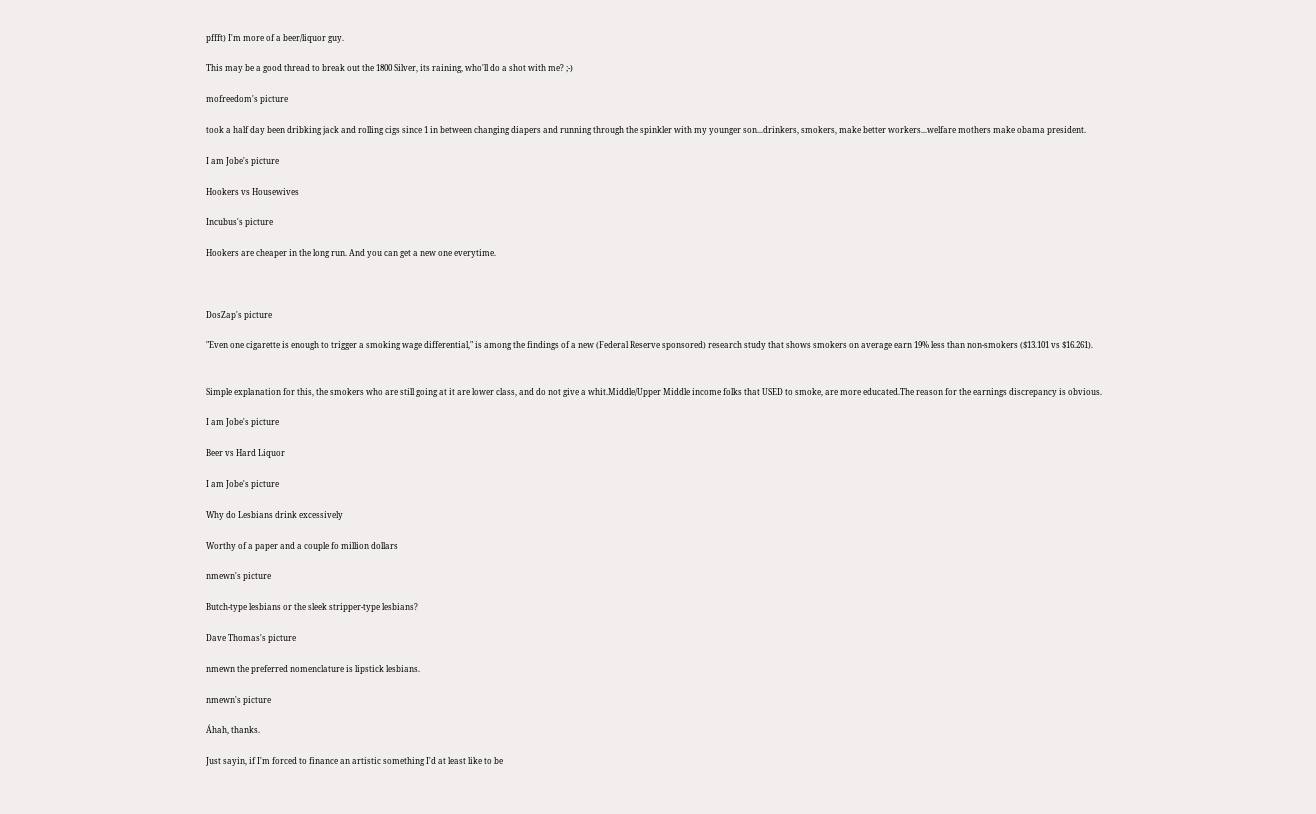pffft) I'm more of a beer/liquor guy.

This may be a good thread to break out the 1800 Silver, its raining, who'll do a shot with me? ;-)

mofreedom's picture

took a half day been dribking jack and rolling cigs since 1 in between changing diapers and running through the spinkler with my younger son...drinkers, smokers, make better workers...welfare mothers make obama president.

I am Jobe's picture

Hookers vs Housewives

Incubus's picture

Hookers are cheaper in the long run. And you can get a new one everytime.



DosZap's picture

"Even one cigarette is enough to trigger a smoking wage differential," is among the findings of a new (Federal Reserve sponsored) research study that shows smokers on average earn 19% less than non-smokers ($13.101 vs $16.261).


Simple explanation for this, the smokers who are still going at it are lower class, and do not give a whit.Middle/Upper Middle income folks that USED to smoke, are more educated.The reason for the earnings discrepancy is obvious.

I am Jobe's picture

Beer vs Hard Liquor

I am Jobe's picture

Why do Lesbians drink excessively

Worthy of a paper and a couple fo million dollars

nmewn's picture

Butch-type lesbians or the sleek stripper-type lesbians?

Dave Thomas's picture

nmewn the preferred nomenclature is lipstick lesbians.

nmewn's picture

Áhah, thanks.

Just sayin, if I'm forced to finance an artistic something I'd at least like to be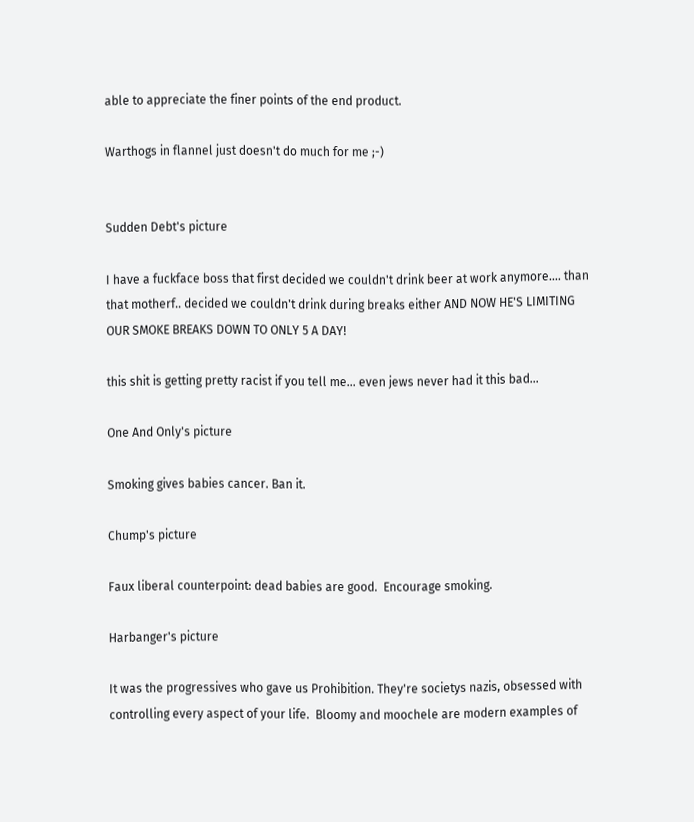able to appreciate the finer points of the end product.

Warthogs in flannel just doesn't do much for me ;-)


Sudden Debt's picture

I have a fuckface boss that first decided we couldn't drink beer at work anymore.... than that motherf.. decided we couldn't drink during breaks either AND NOW HE'S LIMITING OUR SMOKE BREAKS DOWN TO ONLY 5 A DAY!

this shit is getting pretty racist if you tell me... even jews never had it this bad...

One And Only's picture

Smoking gives babies cancer. Ban it.

Chump's picture

Faux liberal counterpoint: dead babies are good.  Encourage smoking.

Harbanger's picture

It was the progressives who gave us Prohibition. They're societys nazis, obsessed with controlling every aspect of your life.  Bloomy and moochele are modern examples of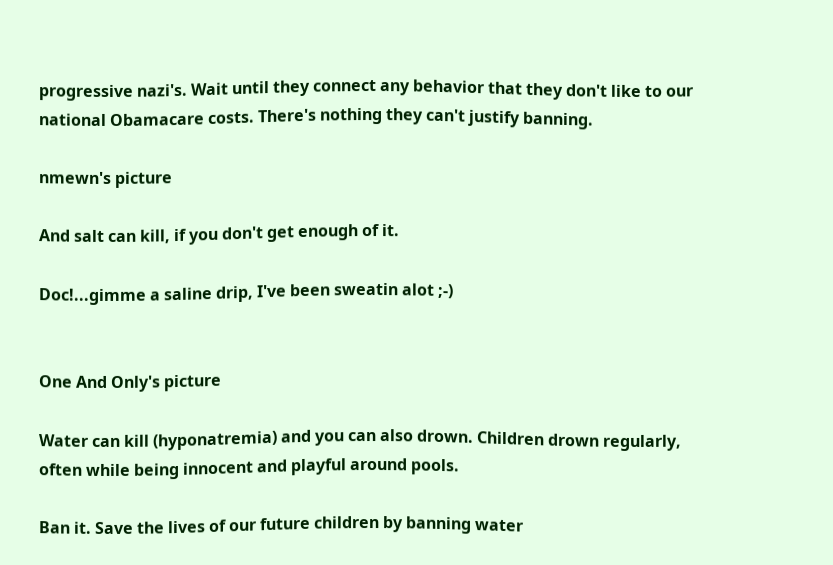progressive nazi's. Wait until they connect any behavior that they don't like to our national Obamacare costs. There's nothing they can't justify banning.

nmewn's picture

And salt can kill, if you don't get enough of it.

Doc!...gimme a saline drip, I've been sweatin alot ;-)


One And Only's picture

Water can kill (hyponatremia) and you can also drown. Children drown regularly, often while being innocent and playful around pools.

Ban it. Save the lives of our future children by banning water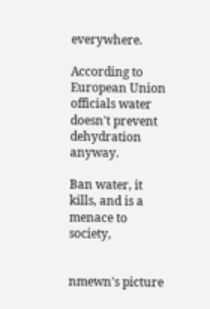everywhere.

According to European Union officials water doesn't prevent dehydration anyway.

Ban water, it kills, and is a menace to society,


nmewn's picture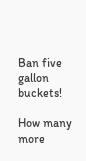Ban five gallon buckets!

How many more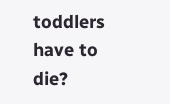toddlers have to die?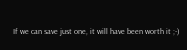If we can save just one, it will have been worth it ;-)